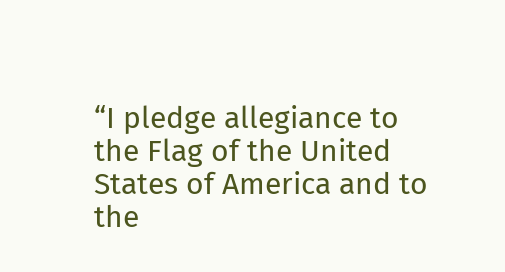“I pledge allegiance to the Flag of the United States of America and to the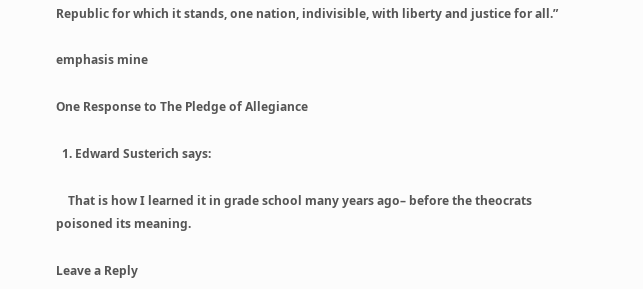Republic for which it stands, one nation, indivisible, with liberty and justice for all.”

emphasis mine

One Response to The Pledge of Allegiance

  1. Edward Susterich says:

    That is how I learned it in grade school many years ago– before the theocrats poisoned its meaning.

Leave a Reply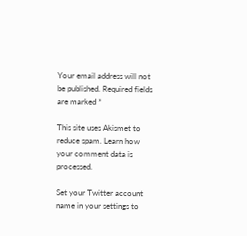Your email address will not be published. Required fields are marked *

This site uses Akismet to reduce spam. Learn how your comment data is processed.

Set your Twitter account name in your settings to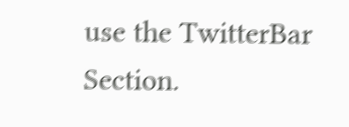use the TwitterBar Section.